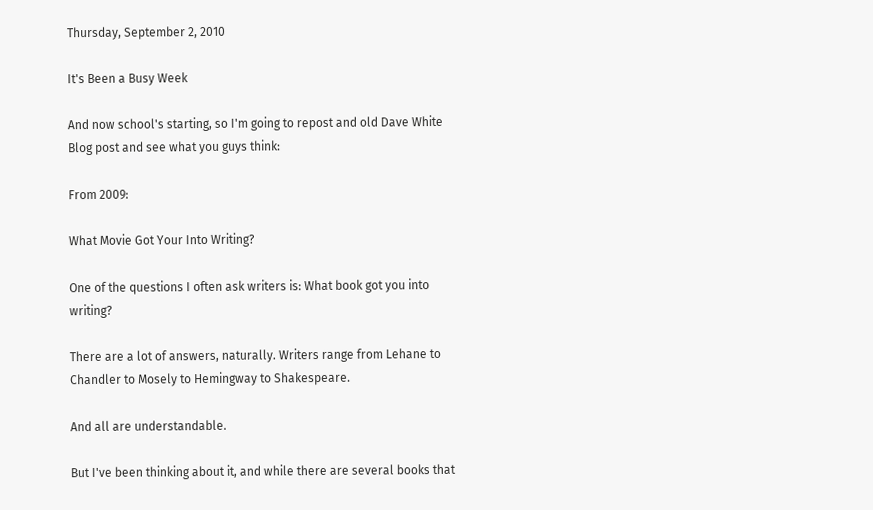Thursday, September 2, 2010

It's Been a Busy Week

And now school's starting, so I'm going to repost and old Dave White Blog post and see what you guys think:

From 2009:

What Movie Got Your Into Writing?

One of the questions I often ask writers is: What book got you into writing?

There are a lot of answers, naturally. Writers range from Lehane to Chandler to Mosely to Hemingway to Shakespeare.

And all are understandable.

But I've been thinking about it, and while there are several books that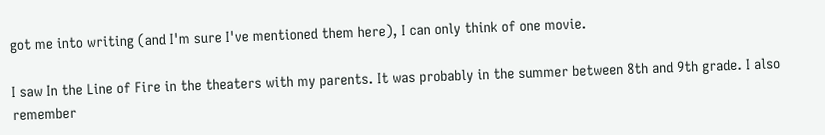got me into writing (and I'm sure I've mentioned them here), I can only think of one movie.

I saw In the Line of Fire in the theaters with my parents. It was probably in the summer between 8th and 9th grade. I also remember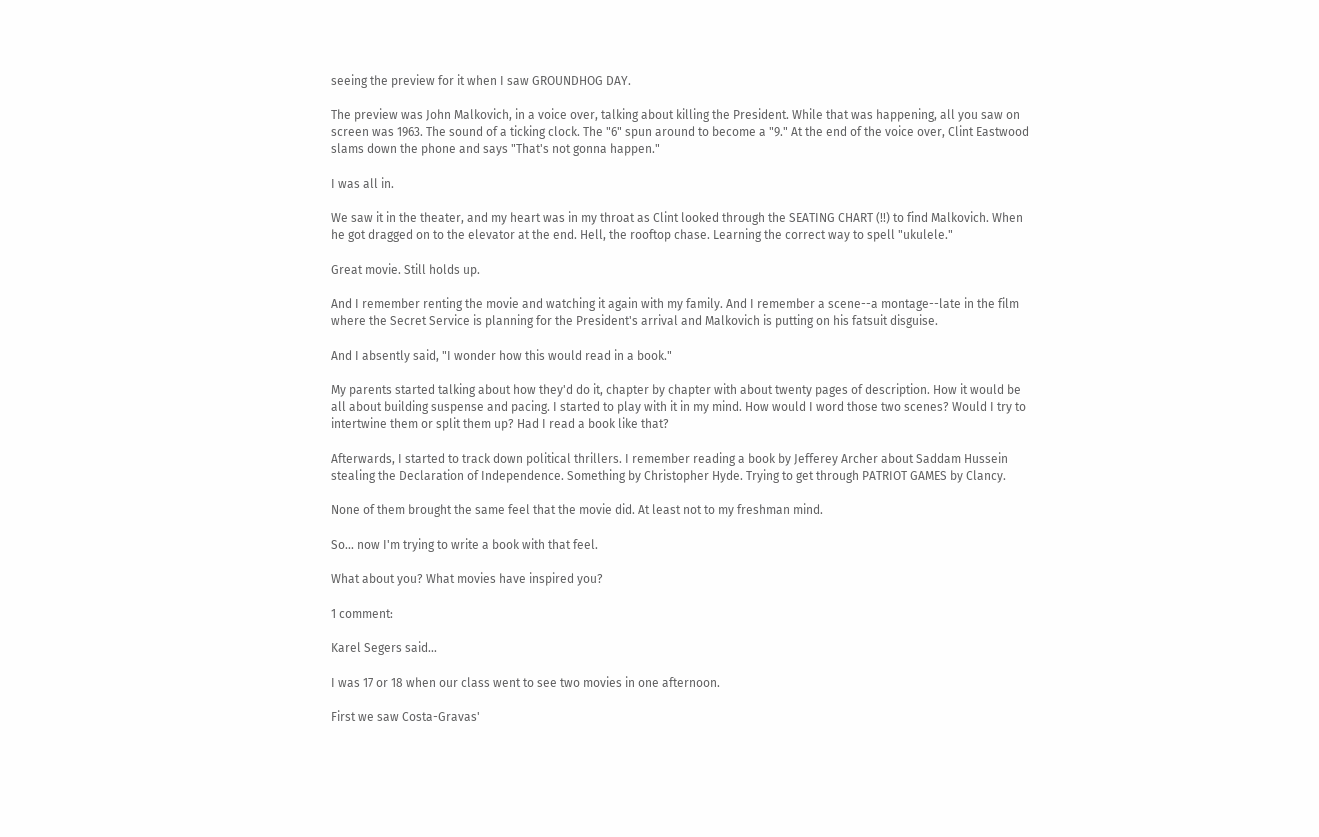seeing the preview for it when I saw GROUNDHOG DAY.

The preview was John Malkovich, in a voice over, talking about killing the President. While that was happening, all you saw on screen was 1963. The sound of a ticking clock. The "6" spun around to become a "9." At the end of the voice over, Clint Eastwood slams down the phone and says "That's not gonna happen."

I was all in.

We saw it in the theater, and my heart was in my throat as Clint looked through the SEATING CHART (!!) to find Malkovich. When he got dragged on to the elevator at the end. Hell, the rooftop chase. Learning the correct way to spell "ukulele."

Great movie. Still holds up.

And I remember renting the movie and watching it again with my family. And I remember a scene--a montage--late in the film where the Secret Service is planning for the President's arrival and Malkovich is putting on his fatsuit disguise.

And I absently said, "I wonder how this would read in a book."

My parents started talking about how they'd do it, chapter by chapter with about twenty pages of description. How it would be all about building suspense and pacing. I started to play with it in my mind. How would I word those two scenes? Would I try to intertwine them or split them up? Had I read a book like that?

Afterwards, I started to track down political thrillers. I remember reading a book by Jefferey Archer about Saddam Hussein stealing the Declaration of Independence. Something by Christopher Hyde. Trying to get through PATRIOT GAMES by Clancy.

None of them brought the same feel that the movie did. At least not to my freshman mind.

So... now I'm trying to write a book with that feel.

What about you? What movies have inspired you?

1 comment:

Karel Segers said...

I was 17 or 18 when our class went to see two movies in one afternoon.

First we saw Costa-Gravas'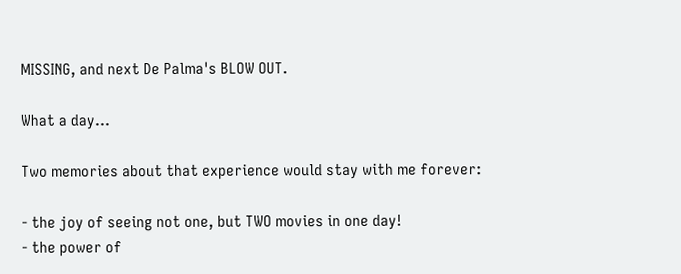MISSING, and next De Palma's BLOW OUT.

What a day...

Two memories about that experience would stay with me forever:

- the joy of seeing not one, but TWO movies in one day!
- the power of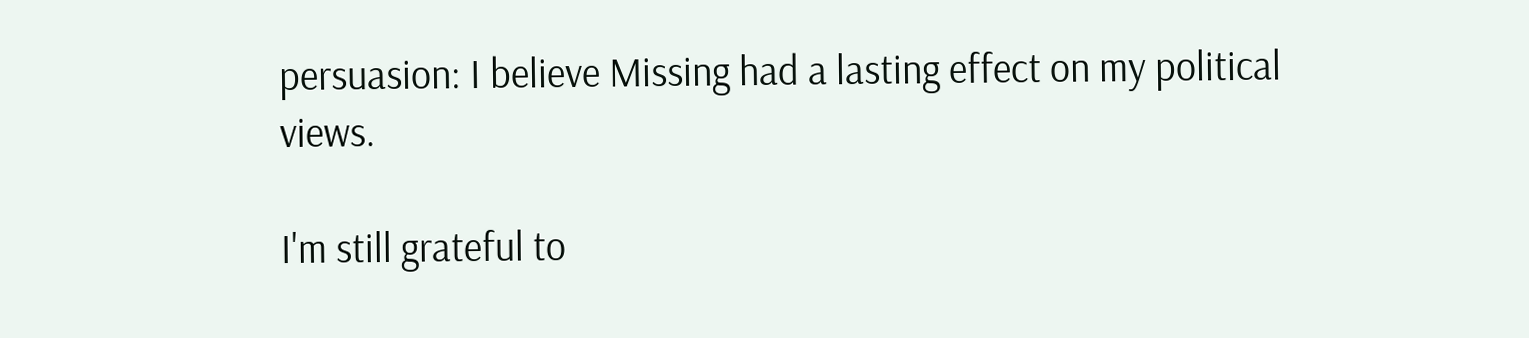persuasion: I believe Missing had a lasting effect on my political views.

I'm still grateful to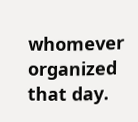whomever organized that day.